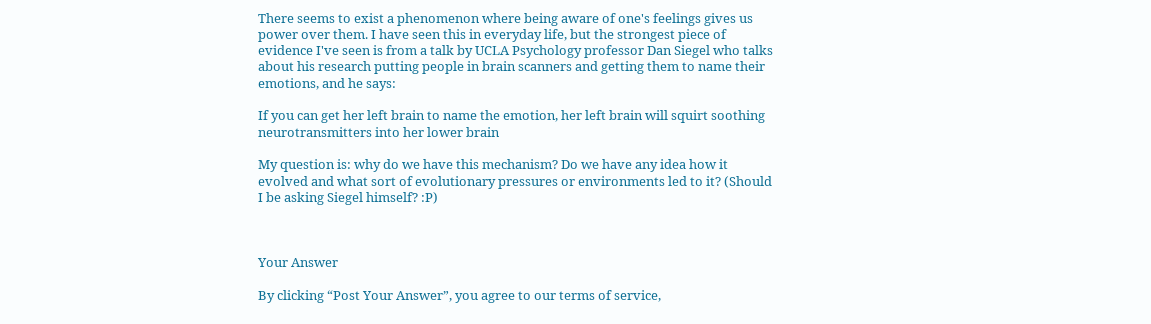There seems to exist a phenomenon where being aware of one's feelings gives us power over them. I have seen this in everyday life, but the strongest piece of evidence I've seen is from a talk by UCLA Psychology professor Dan Siegel who talks about his research putting people in brain scanners and getting them to name their emotions, and he says:

If you can get her left brain to name the emotion, her left brain will squirt soothing neurotransmitters into her lower brain

My question is: why do we have this mechanism? Do we have any idea how it evolved and what sort of evolutionary pressures or environments led to it? (Should I be asking Siegel himself? :P)



Your Answer

By clicking “Post Your Answer”, you agree to our terms of service,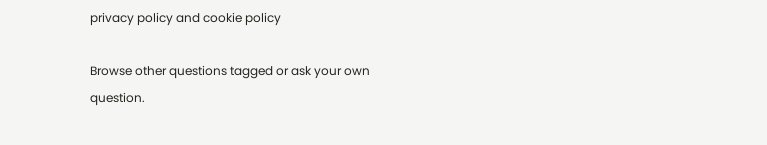privacy policy and cookie policy

Browse other questions tagged or ask your own question.